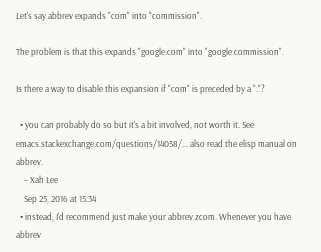Let's say abbrev expands "com" into "commission".

The problem is that this expands "google.com" into "google.commission".

Is there a way to disable this expansion if "com" is preceded by a "."?

  • you can probably do so but it's a bit involved, not worth it. See emacs.stackexchange.com/questions/14058/… also read the elisp manual on abbrev.
    – Xah Lee
    Sep 25, 2016 at 15:34
  • instead, I'd recommend just make your abbrev zcom. Whenever you have abbrev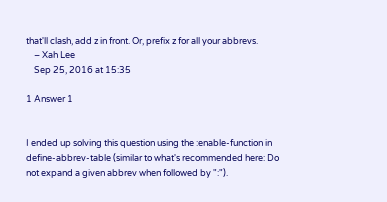that'll clash, add z in front. Or, prefix z for all your abbrevs.
    – Xah Lee
    Sep 25, 2016 at 15:35

1 Answer 1


I ended up solving this question using the :enable-function in define-abbrev-table (similar to what's recommended here: Do not expand a given abbrev when followed by ":").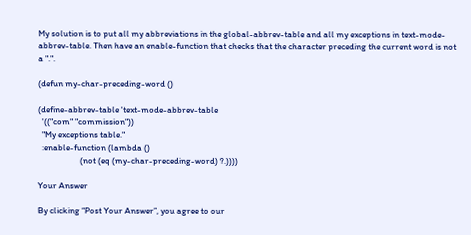My solution is to put all my abbreviations in the global-abbrev-table and all my exceptions in text-mode-abbrev-table. Then have an enable-function that checks that the character preceding the current word is not a ".".

(defun my-char-preceding-word ()

(define-abbrev-table 'text-mode-abbrev-table
  '(("com" "commission"))
  "My exceptions table."
  :enable-function (lambda ()
                     (not (eq (my-char-preceding-word) ?.))))

Your Answer

By clicking “Post Your Answer”, you agree to our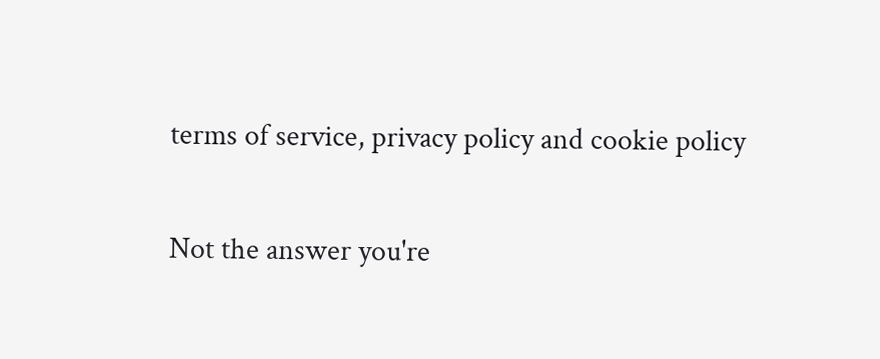terms of service, privacy policy and cookie policy

Not the answer you're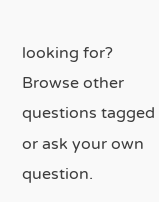looking for? Browse other questions tagged or ask your own question.